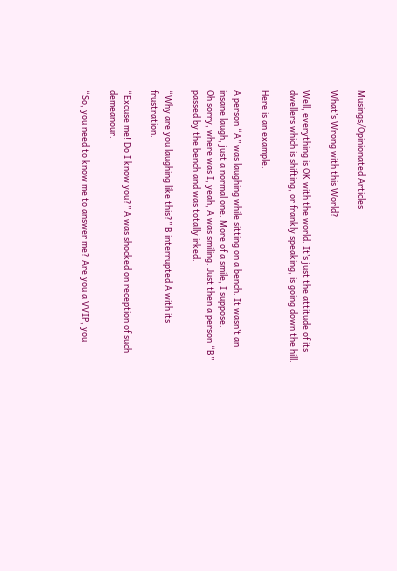Musings/Opinionated Articles

What’s Wrong with this World?

Well, everything is OK with the world. It’s just the attitude of its dwellers which is shifting, or frankly speaking, is going down the hill.

Here is an example.

A person “A” was laughing while sitting on a bench. It wasn’t an insane laugh, just a normal one. More of a smile, I suppose.
Oh sorry, where was I, yeah, A was smiling. Just then a person “B” passed by the bench and was totally irked.

“Why are you laughing like this?” B interrupted A with its frustration.

“Excuse me! Do I know you?” A was shocked on reception of such demeanour.

“So, you need to know me to answer me? Are you a VVIP, you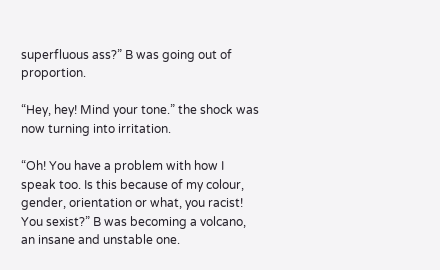superfluous ass?” B was going out of proportion.

“Hey, hey! Mind your tone.” the shock was now turning into irritation.

“Oh! You have a problem with how I speak too. Is this because of my colour, gender, orientation or what, you racist! You sexist?” B was becoming a volcano, an insane and unstable one.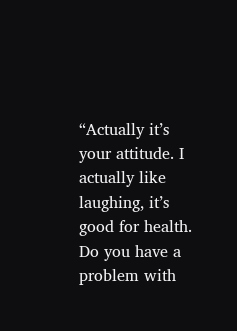“Actually it’s your attitude. I actually like laughing, it’s good for health. Do you have a problem with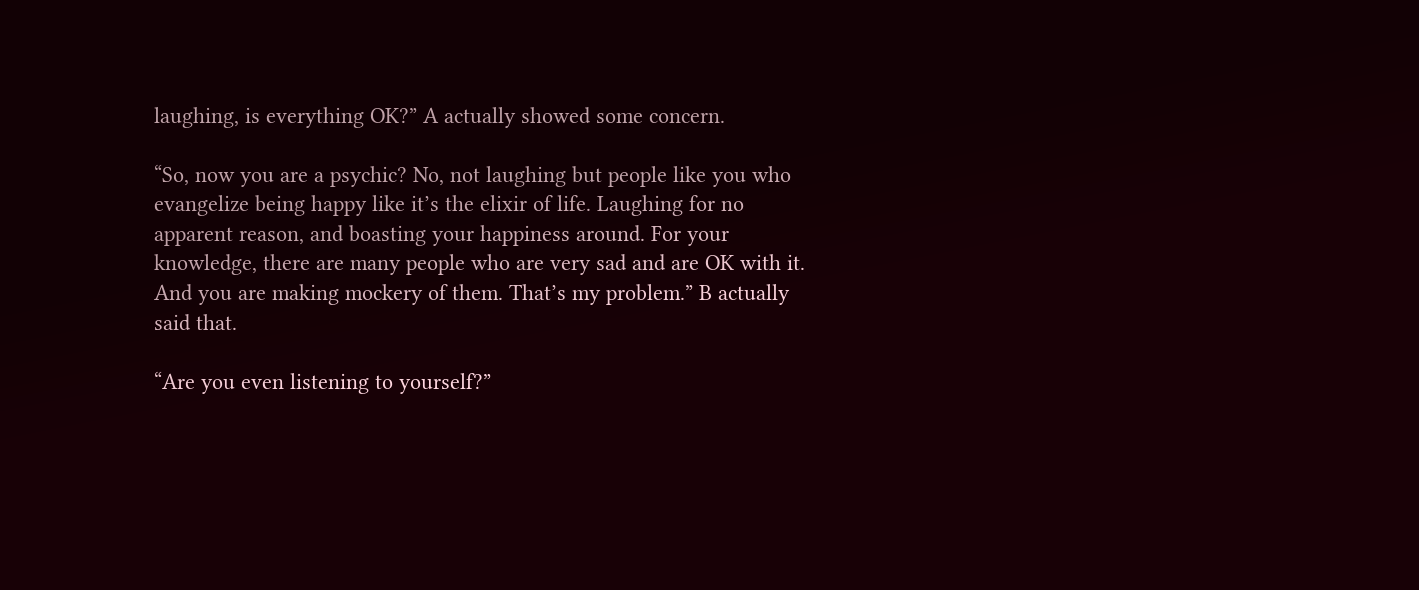laughing, is everything OK?” A actually showed some concern.

“So, now you are a psychic? No, not laughing but people like you who evangelize being happy like it’s the elixir of life. Laughing for no apparent reason, and boasting your happiness around. For your knowledge, there are many people who are very sad and are OK with it. And you are making mockery of them. That’s my problem.” B actually said that.

“Are you even listening to yourself?”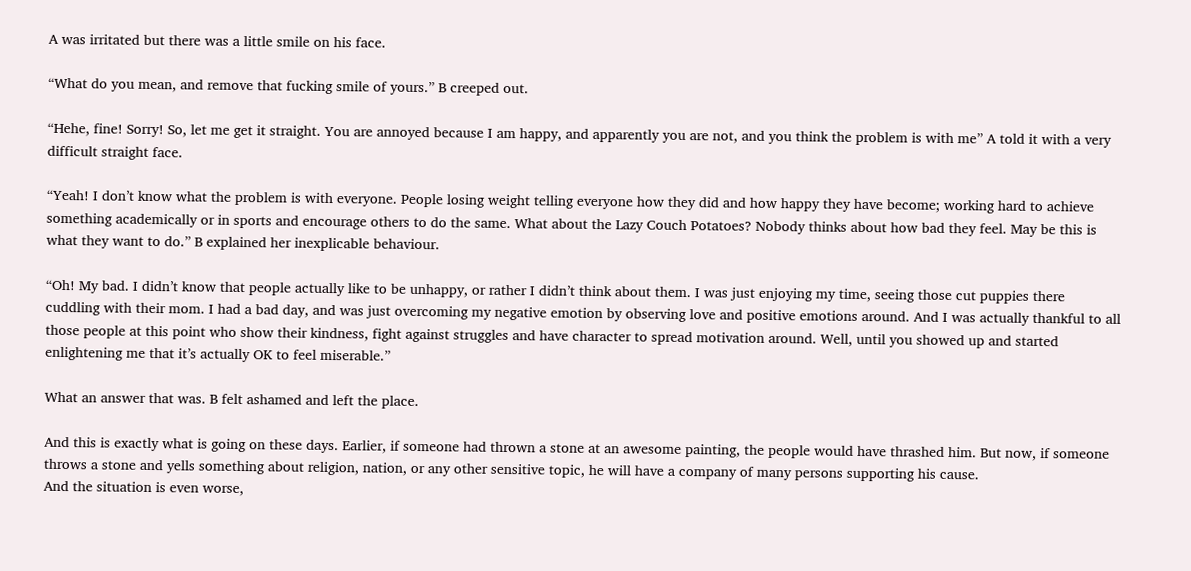A was irritated but there was a little smile on his face.

“What do you mean, and remove that fucking smile of yours.” B creeped out.

“Hehe, fine! Sorry! So, let me get it straight. You are annoyed because I am happy, and apparently you are not, and you think the problem is with me” A told it with a very difficult straight face.

“Yeah! I don’t know what the problem is with everyone. People losing weight telling everyone how they did and how happy they have become; working hard to achieve something academically or in sports and encourage others to do the same. What about the Lazy Couch Potatoes? Nobody thinks about how bad they feel. May be this is what they want to do.” B explained her inexplicable behaviour.

“Oh! My bad. I didn’t know that people actually like to be unhappy, or rather I didn’t think about them. I was just enjoying my time, seeing those cut puppies there cuddling with their mom. I had a bad day, and was just overcoming my negative emotion by observing love and positive emotions around. And I was actually thankful to all those people at this point who show their kindness, fight against struggles and have character to spread motivation around. Well, until you showed up and started enlightening me that it’s actually OK to feel miserable.”

What an answer that was. B felt ashamed and left the place.

And this is exactly what is going on these days. Earlier, if someone had thrown a stone at an awesome painting, the people would have thrashed him. But now, if someone throws a stone and yells something about religion, nation, or any other sensitive topic, he will have a company of many persons supporting his cause.
And the situation is even worse,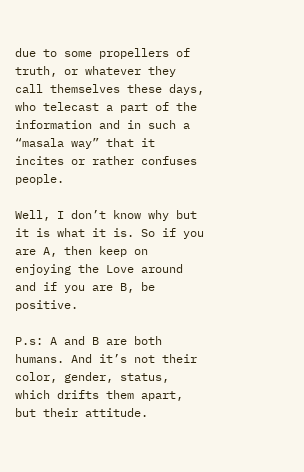due to some propellers of truth, or whatever they call themselves these days, who telecast a part of the information and in such a “masala way” that it incites or rather confuses people.

Well, I don’t know why but it is what it is. So if you are A, then keep on enjoying the Love around and if you are B, be positive.

P.s: A and B are both humans. And it’s not their color, gender, status, which drifts them apart, but their attitude.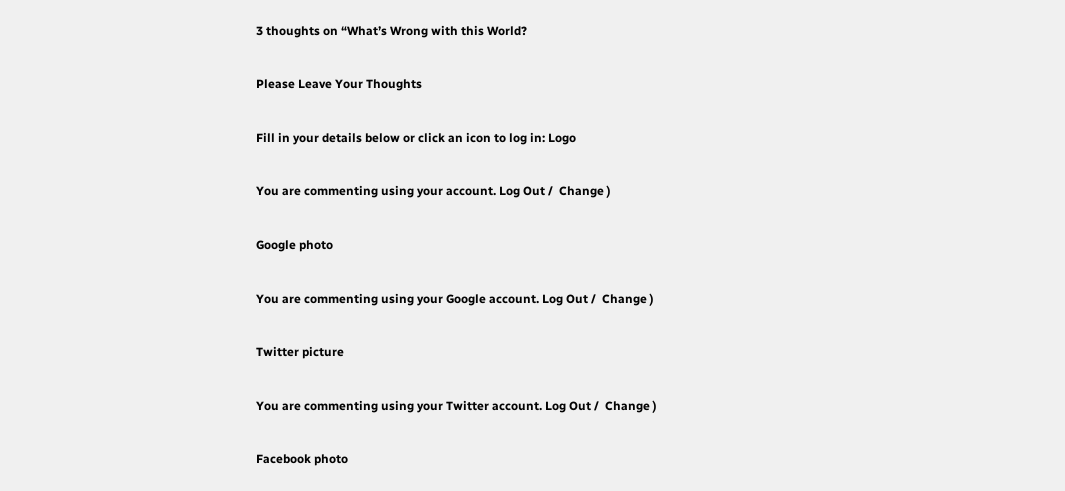3 thoughts on “What’s Wrong with this World?

Please Leave Your Thoughts

Fill in your details below or click an icon to log in: Logo

You are commenting using your account. Log Out /  Change )

Google photo

You are commenting using your Google account. Log Out /  Change )

Twitter picture

You are commenting using your Twitter account. Log Out /  Change )

Facebook photo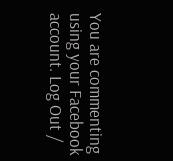You are commenting using your Facebook account. Log Out /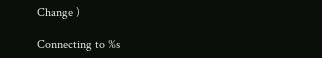Change )

Connecting to %s